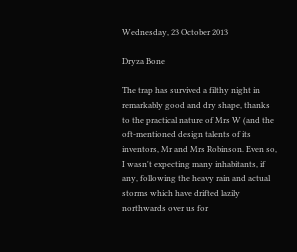Wednesday, 23 October 2013

Dryza Bone

The trap has survived a filthy night in remarkably good and dry shape, thanks to the practical nature of Mrs W (and the oft-mentioned design talents of its inventors, Mr and Mrs Robinson. Even so, I wasn't expecting many inhabitants, if any, following the heavy rain and actual storms which have drifted lazily northwards over us for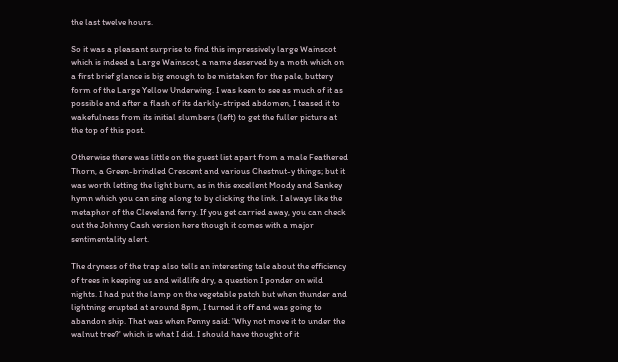the last twelve hours.

So it was a pleasant surprise to find this impressively large Wainscot which is indeed a Large Wainscot, a name deserved by a moth which on a first brief glance is big enough to be mistaken for the pale, buttery form of the Large Yellow Underwing. I was keen to see as much of it as possible and after a flash of its darkly-striped abdomen, I teased it to wakefulness from its initial slumbers (left) to get the fuller picture at the top of this post.

Otherwise there was little on the guest list apart from a male Feathered Thorn, a Green-brindled Crescent and various Chestnut-y things; but it was worth letting the light burn, as in this excellent Moody and Sankey hymn which you can sing along to by clicking the link. I always like the metaphor of the Cleveland ferry. If you get carried away, you can check out the Johnny Cash version here though it comes with a major sentimentality alert.

The dryness of the trap also tells an interesting tale about the efficiency of trees in keeping us and wildlife dry, a question I ponder on wild nights. I had put the lamp on the vegetable patch but when thunder and lightning erupted at around 8pm, I turned it off and was going to abandon ship. That was when Penny said: 'Why not move it to under the walnut tree?' which is what I did. I should have thought of it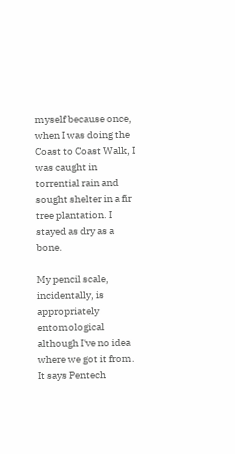myself because once, when I was doing the Coast to Coast Walk, I was caught in torrential rain and sought shelter in a fir tree plantation. I stayed as dry as a bone.

My pencil scale, incidentally, is appropriately entomological although I've no idea where we got it from. It says Pentech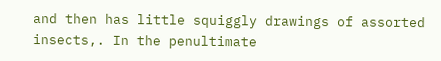and then has little squiggly drawings of assorted insects,. In the penultimate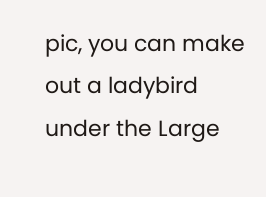pic, you can make out a ladybird under the Large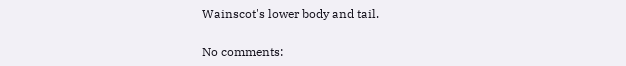Wainscot's lower body and tail.

No comments: